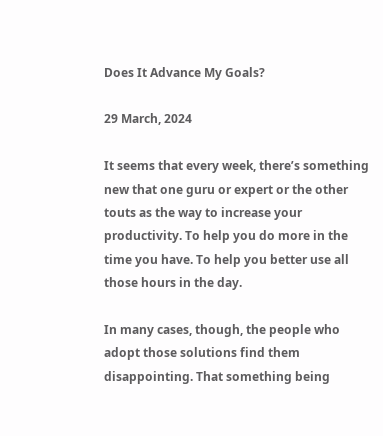Does It Advance My Goals?

29 March, 2024

It seems that every week, there’s something new that one guru or expert or the other touts as the way to increase your productivity. To help you do more in the time you have. To help you better use all those hours in the day.

In many cases, though, the people who adopt those solutions find them disappointing. That something being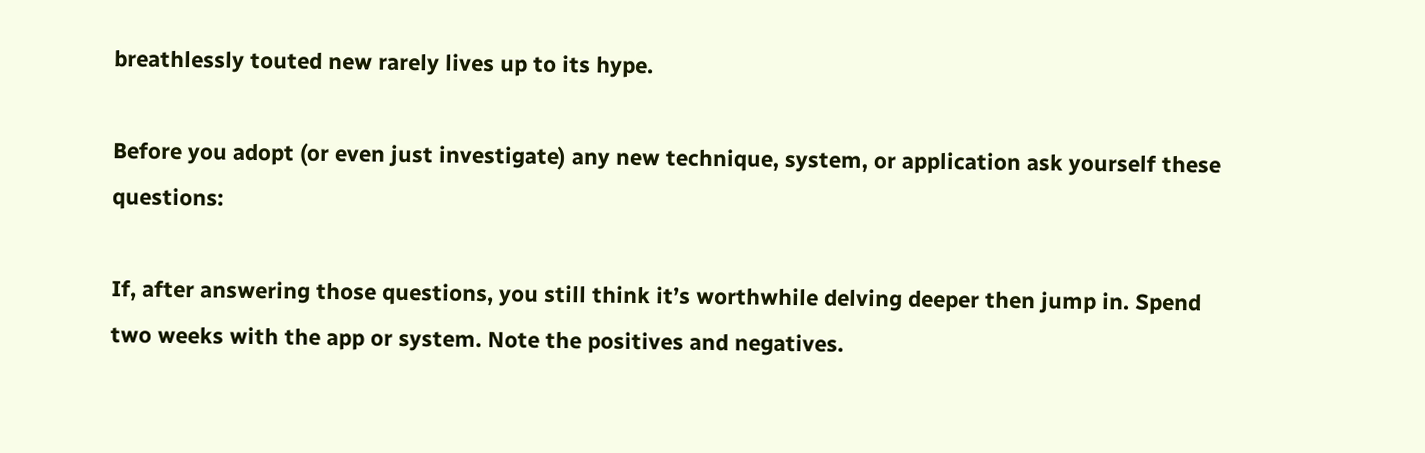breathlessly touted new rarely lives up to its hype.

Before you adopt (or even just investigate) any new technique, system, or application ask yourself these questions:

If, after answering those questions, you still think it’s worthwhile delving deeper then jump in. Spend two weeks with the app or system. Note the positives and negatives.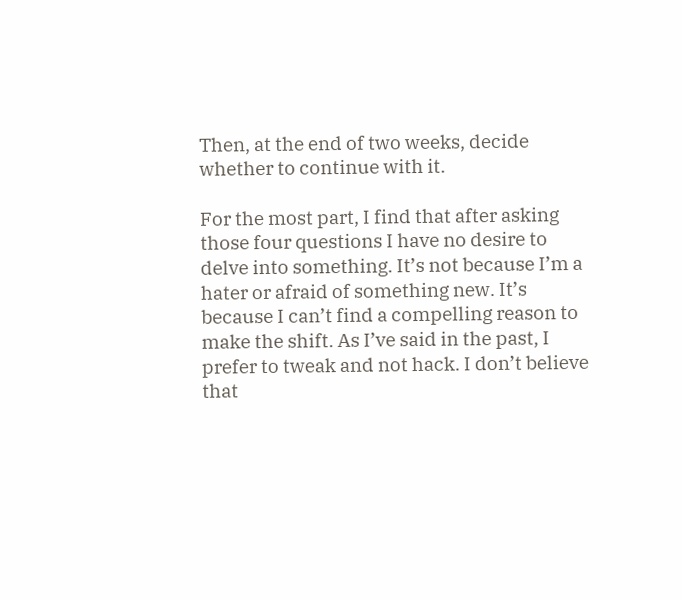Then, at the end of two weeks, decide whether to continue with it.

For the most part, I find that after asking those four questions I have no desire to delve into something. It’s not because I’m a hater or afraid of something new. It’s because I can’t find a compelling reason to make the shift. As I’ve said in the past, I prefer to tweak and not hack. I don’t believe that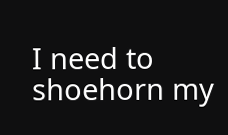I need to shoehorn my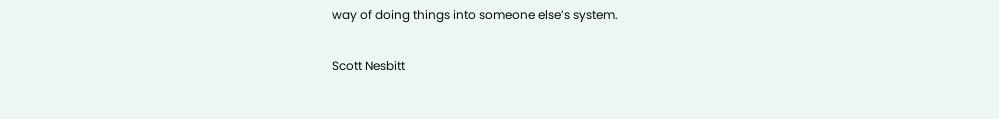way of doing things into someone else’s system.

Scott Nesbitt